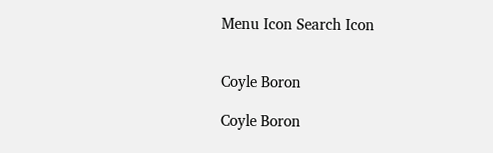Menu Icon Search Icon


Coyle Boron

Coyle Boron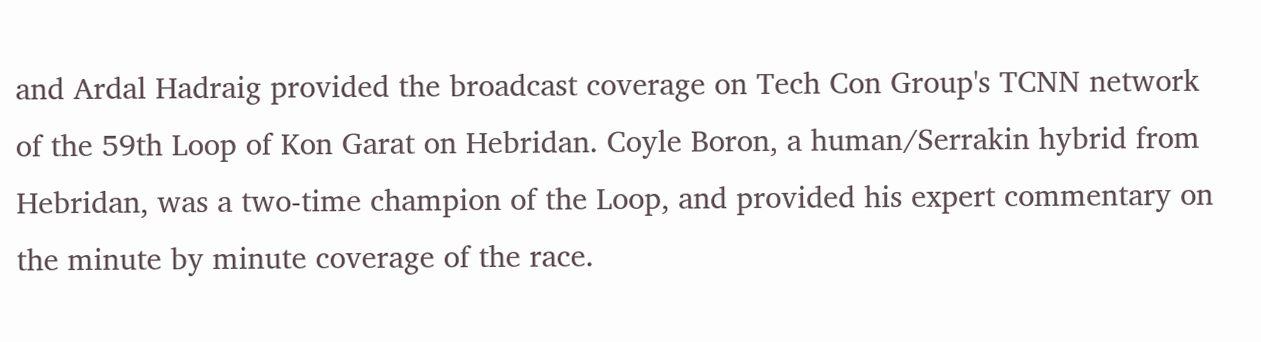and Ardal Hadraig provided the broadcast coverage on Tech Con Group's TCNN network of the 59th Loop of Kon Garat on Hebridan. Coyle Boron, a human/Serrakin hybrid from Hebridan, was a two-time champion of the Loop, and provided his expert commentary on the minute by minute coverage of the race.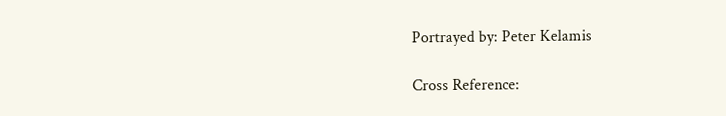Portrayed by: Peter Kelamis

Cross Reference: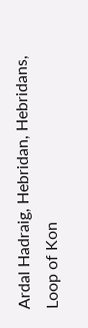Ardal Hadraig, Hebridan, Hebridans, Loop of Kon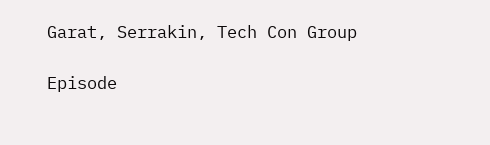Garat, Serrakin, Tech Con Group

Episode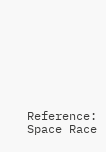Reference: Space Race